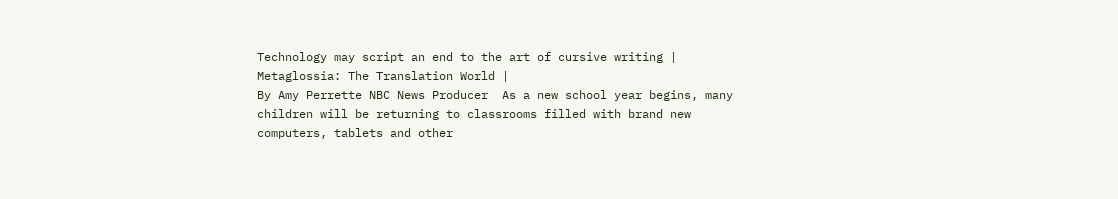Technology may script an end to the art of cursive writing | Metaglossia: The Translation World |
By Amy Perrette NBC News Producer  As a new school year begins, many children will be returning to classrooms filled with brand new computers, tablets and other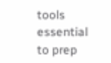tools essential to prep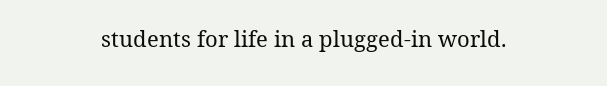students for life in a plugged-in world.